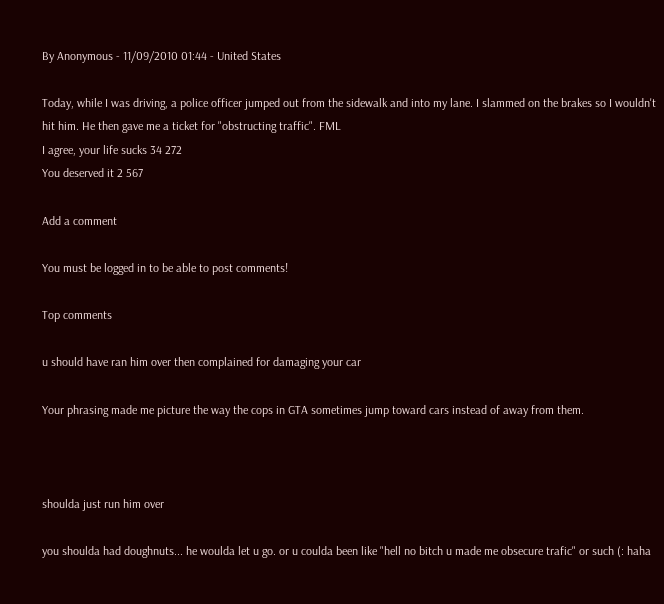By Anonymous - 11/09/2010 01:44 - United States

Today, while I was driving, a police officer jumped out from the sidewalk and into my lane. I slammed on the brakes so I wouldn't hit him. He then gave me a ticket for "obstructing traffic". FML
I agree, your life sucks 34 272
You deserved it 2 567

Add a comment

You must be logged in to be able to post comments!

Top comments

u should have ran him over then complained for damaging your car

Your phrasing made me picture the way the cops in GTA sometimes jump toward cars instead of away from them.



shoulda just run him over

you shoulda had doughnuts... he woulda let u go. or u coulda been like "hell no bitch u made me obsecure trafic" or such (: haha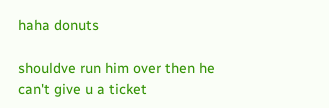haha donuts

shouldve run him over then he can't give u a ticket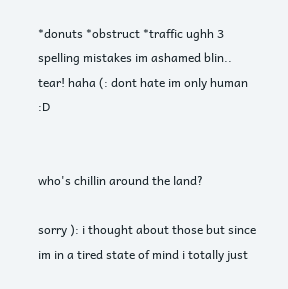*donuts *obstruct *traffic ughh 3 spelling mistakes im ashamed blin.. tear! haha (: dont hate im only human :D


who's chillin around the land?

sorry ): i thought about those but since im in a tired state of mind i totally just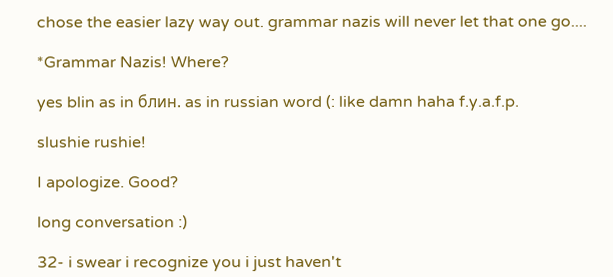chose the easier lazy way out. grammar nazis will never let that one go....

*Grammar Nazis! Where?

yes blin as in блин. as in russian word (: like damn haha f.y.a.f.p.

slushie rushie!

I apologize. Good?

long conversation :)

32- i swear i recognize you i just haven't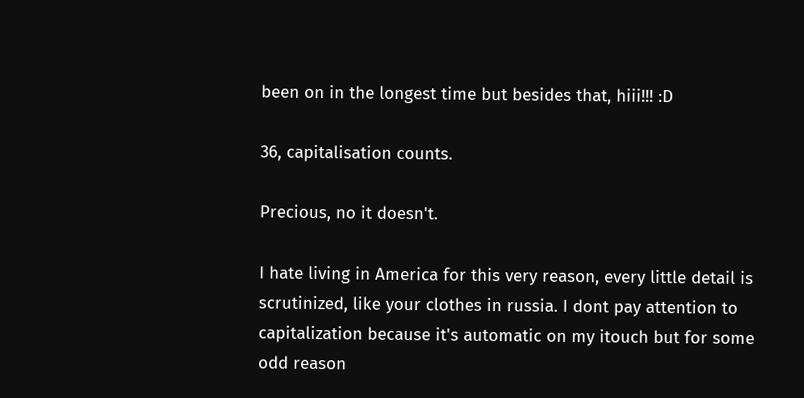been on in the longest time but besides that, hiii!!! :D

36, capitalisation counts.

Precious, no it doesn't.

I hate living in America for this very reason, every little detail is scrutinized, like your clothes in russia. I dont pay attention to capitalization because it's automatic on my itouch but for some odd reason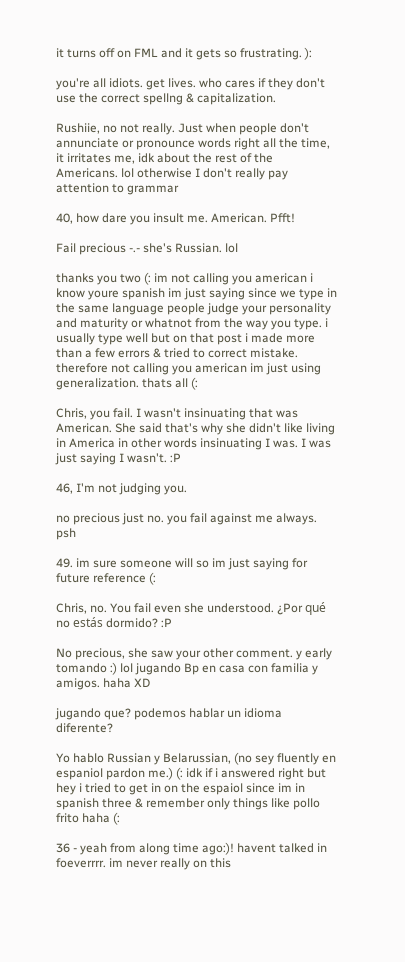it turns off on FML and it gets so frustrating. ):

you're all idiots. get lives. who cares if they don't use the correct spellng & capitalization.

Rushiie, no not really. Just when people don't annunciate or pronounce words right all the time, it irritates me, idk about the rest of the Americans. lol otherwise I don't really pay attention to grammar

40, how dare you insult me. American. Pfft!

Fail precious -.- she's Russian. lol

thanks you two (: im not calling you american i know youre spanish im just saying since we type in the same language people judge your personality and maturity or whatnot from the way you type. i usually type well but on that post i made more than a few errors & tried to correct mistake. therefore not calling you american im just using generalization. thats all (:

Chris, you fail. I wasn't insinuating that was American. She said that's why she didn't like living in America in other words insinuating I was. I was just saying I wasn't. :P

46, I'm not judging you.

no precious just no. you fail against me always. psh

49. im sure someone will so im just saying for future reference (:

Chris, no. You fail even she understood. ¿Por qué no estás dormido? :P

No precious, she saw your other comment. y early tomando :) lol jugando Bp en casa con familia y amigos. haha XD

jugando que? podemos hablar un idioma diferente?

Yo hablo Russian y Belarussian, (no sey fluently en espaniol pardon me.) (: idk if i answered right but hey i tried to get in on the espaiol since im in spanish three & remember only things like pollo frito haha (:

36 - yeah from along time ago:)! havent talked in foeverrrr. im never really on this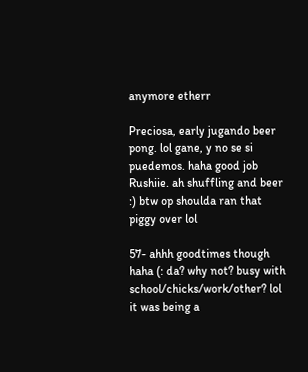anymore etherr

Preciosa, early jugando beer pong. lol gane, y no se si puedemos. haha good job Rushiie. ah shuffling and beer :) btw op shoulda ran that piggy over lol

57- ahhh goodtimes though haha (: da? why not? busy with school/chicks/work/other? lol it was being a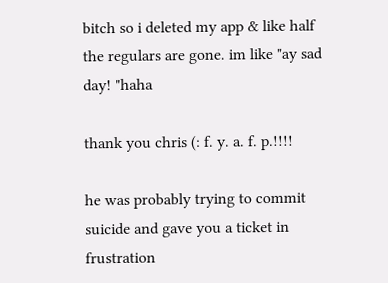bitch so i deleted my app & like half the regulars are gone. im like "ay sad day! "haha

thank you chris (: f. y. a. f. p.!!!!

he was probably trying to commit suicide and gave you a ticket in frustration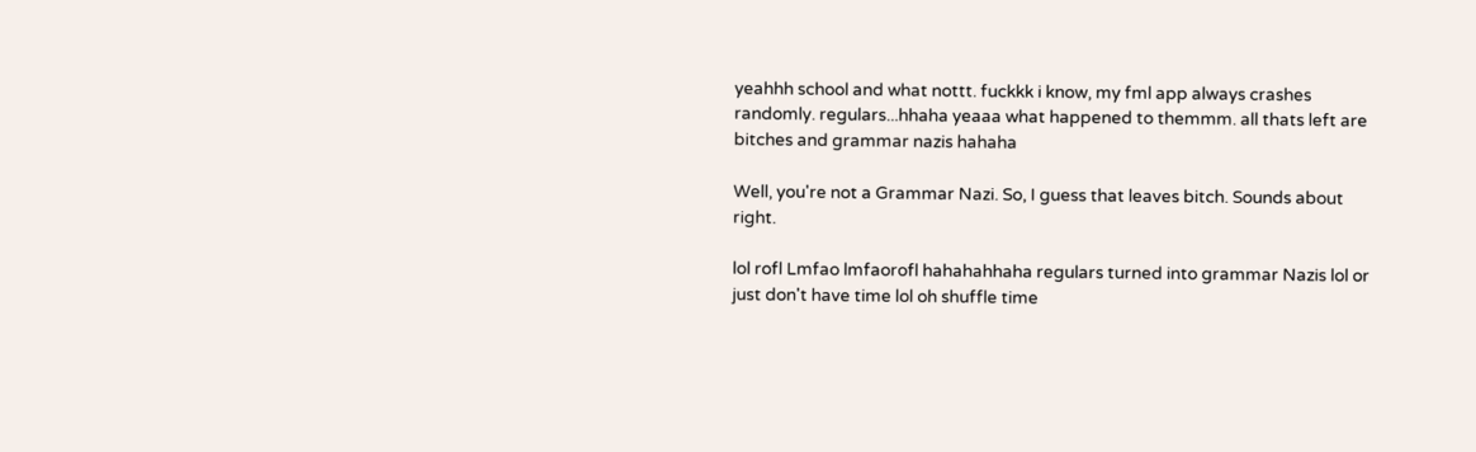yeahhh school and what nottt. fuckkk i know, my fml app always crashes randomly. regulars...hhaha yeaaa what happened to themmm. all thats left are bitches and grammar nazis hahaha

Well, you're not a Grammar Nazi. So, I guess that leaves bitch. Sounds about right.

lol rofl Lmfao lmfaorofl hahahahhaha regulars turned into grammar Nazis lol or just don't have time lol oh shuffle time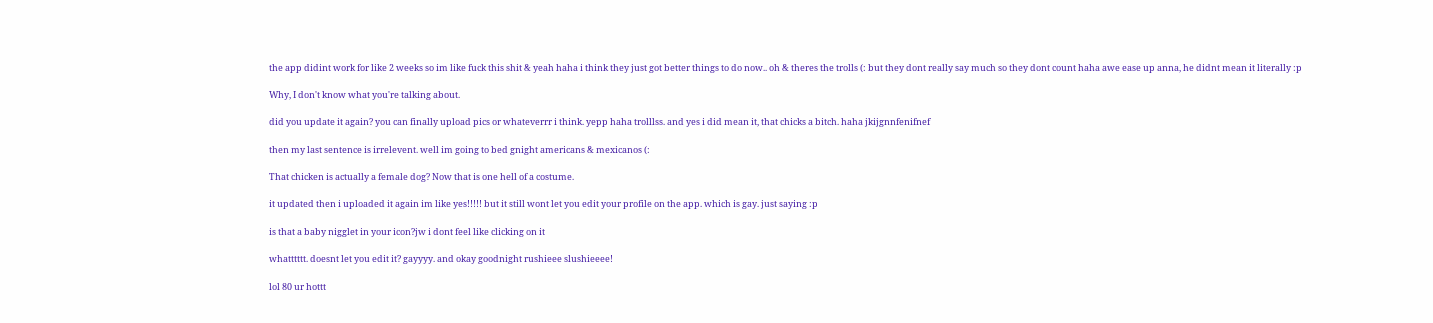the app didint work for like 2 weeks so im like fuck this shit & yeah haha i think they just got better things to do now.. oh & theres the trolls (: but they dont really say much so they dont count haha awe ease up anna, he didnt mean it literally :p

Why, I don't know what you're talking about.

did you update it again? you can finally upload pics or whateverrr i think. yepp haha trolllss. and yes i did mean it, that chicks a bitch. haha jkijgnnfenifnef

then my last sentence is irrelevent. well im going to bed gnight americans & mexicanos (:

That chicken is actually a female dog? Now that is one hell of a costume.

it updated then i uploaded it again im like yes!!!!! but it still wont let you edit your profile on the app. which is gay. just saying :p

is that a baby nigglet in your icon?jw i dont feel like clicking on it

whatttttt. doesnt let you edit it? gayyyy. and okay goodnight rushieee slushieeee!

lol 80 ur hottt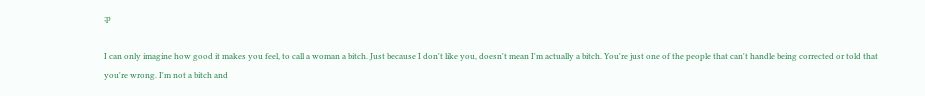;p

I can only imagine how good it makes you feel, to call a woman a bitch. Just because I don't like you, doesn't mean I'm actually a bitch. You're just one of the people that can't handle being corrected or told that you're wrong. I'm not a bitch and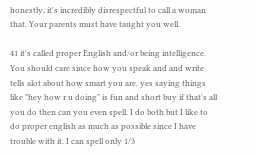honestly, it's incredibly disrespectful to call a woman that. Your parents must have taught you well.

41 it's called proper English and/or being intelligence. You should care since how you speak and and write tells alot about how smart you are. yes saying things like "hey how r u doing" is fun and short buy if that's all you do then can you even spell. I do both but I like to do proper english as much as possible since I have trouble with it. I can spell only 1/3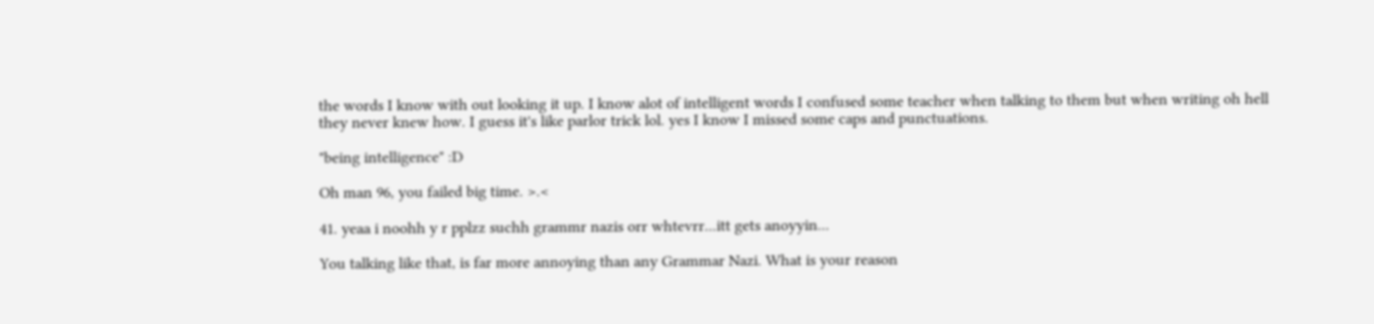the words I know with out looking it up. I know alot of intelligent words I confused some teacher when talking to them but when writing oh hell they never knew how. I guess it's like parlor trick lol. yes I know I missed some caps and punctuations.

"being intelligence" :D

Oh man 96, you failed big time. >.<

41. yeaa i noohh y r pplzz suchh grammr nazis orr whtevrr...itt gets anoyyin...

You talking like that, is far more annoying than any Grammar Nazi. What is your reason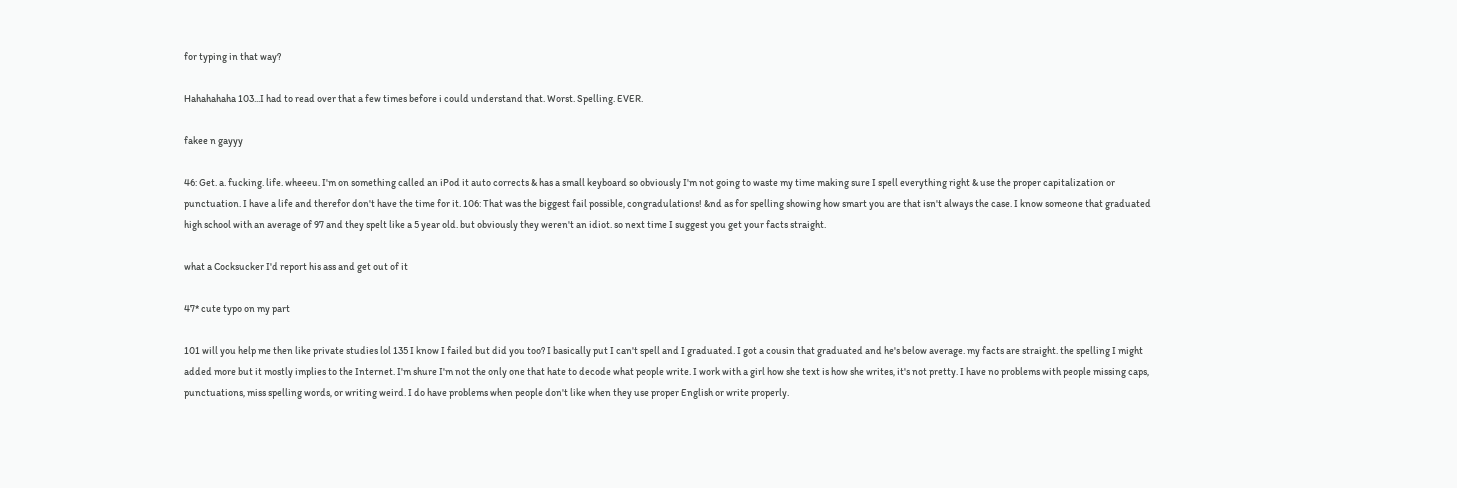for typing in that way?

Hahahahaha 103...I had to read over that a few times before i could understand that. Worst. Spelling. EVER.

fakee n gayyy

46: Get. a. fucking. life. wheeeu. I'm on something called an iPod it auto corrects & has a small keyboard so obviously I'm not going to waste my time making sure I spell everything right & use the proper capitalization or punctuation. I have a life and therefor don't have the time for it. 106: That was the biggest fail possible, congradulations! &nd as for spelling showing how smart you are that isn't always the case. I know someone that graduated high school with an average of 97 and they spelt like a 5 year old. but obviously they weren't an idiot. so next time I suggest you get your facts straight.

what a Cocksucker I'd report his ass and get out of it

47* cute typo on my part

101 will you help me then like private studies lol 135 I know I failed but did you too? I basically put I can't spell and I graduated. I got a cousin that graduated and he's below average. my facts are straight. the spelling I might added more but it mostly implies to the Internet. I'm shure I'm not the only one that hate to decode what people write. I work with a girl how she text is how she writes, it's not pretty. I have no problems with people missing caps, punctuations, miss spelling words, or writing weird. I do have problems when people don't like when they use proper English or write properly.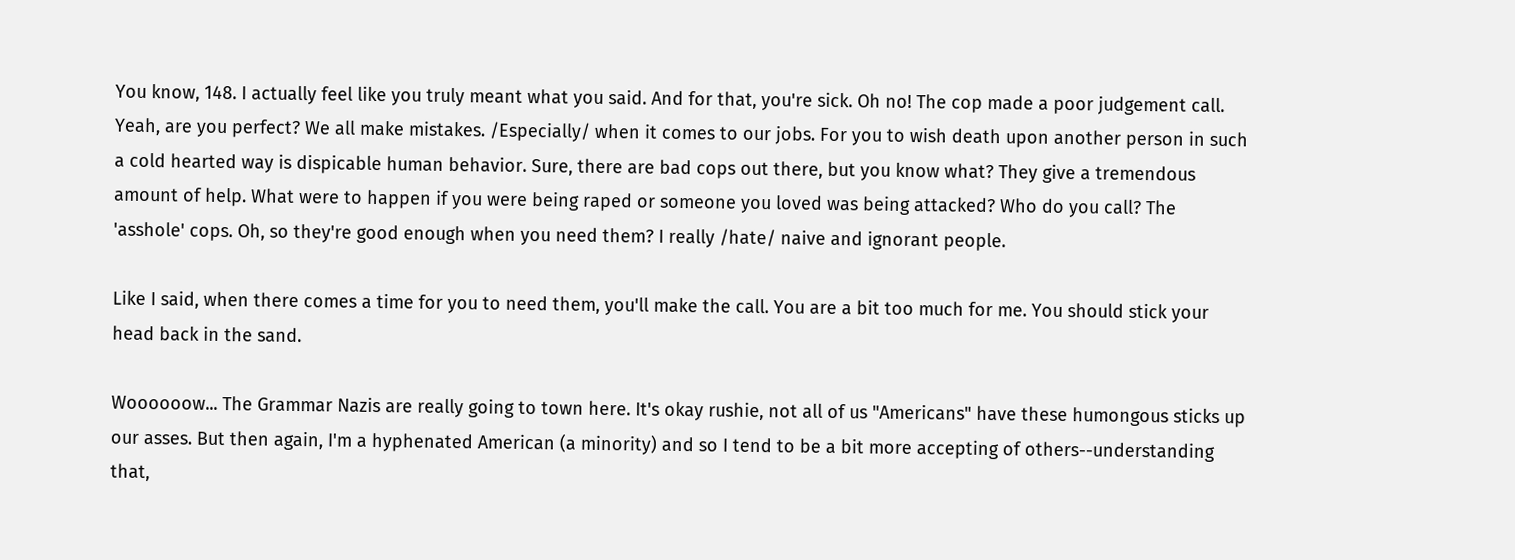You know, 148. I actually feel like you truly meant what you said. And for that, you're sick. Oh no! The cop made a poor judgement call. Yeah, are you perfect? We all make mistakes. /Especially/ when it comes to our jobs. For you to wish death upon another person in such a cold hearted way is dispicable human behavior. Sure, there are bad cops out there, but you know what? They give a tremendous amount of help. What were to happen if you were being raped or someone you loved was being attacked? Who do you call? The 'asshole' cops. Oh, so they're good enough when you need them? I really /hate/ naive and ignorant people.

Like I said, when there comes a time for you to need them, you'll make the call. You are a bit too much for me. You should stick your head back in the sand.

Woooooow... The Grammar Nazis are really going to town here. It's okay rushie, not all of us "Americans" have these humongous sticks up our asses. But then again, I'm a hyphenated American (a minority) and so I tend to be a bit more accepting of others--understanding that,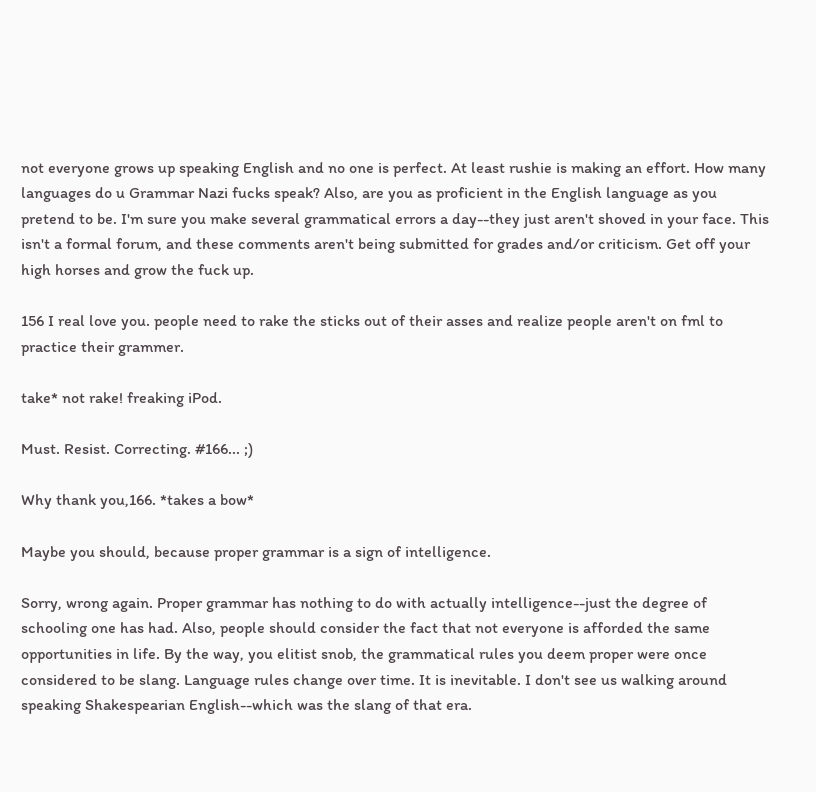not everyone grows up speaking English and no one is perfect. At least rushie is making an effort. How many languages do u Grammar Nazi fucks speak? Also, are you as proficient in the English language as you pretend to be. I'm sure you make several grammatical errors a day--they just aren't shoved in your face. This isn't a formal forum, and these comments aren't being submitted for grades and/or criticism. Get off your high horses and grow the fuck up.

156 I real love you. people need to rake the sticks out of their asses and realize people aren't on fml to practice their grammer.

take* not rake! freaking iPod.

Must. Resist. Correcting. #166... ;)

Why thank you,166. *takes a bow*

Maybe you should, because proper grammar is a sign of intelligence.

Sorry, wrong again. Proper grammar has nothing to do with actually intelligence--just the degree of schooling one has had. Also, people should consider the fact that not everyone is afforded the same opportunities in life. By the way, you elitist snob, the grammatical rules you deem proper were once considered to be slang. Language rules change over time. It is inevitable. I don't see us walking around speaking Shakespearian English--which was the slang of that era.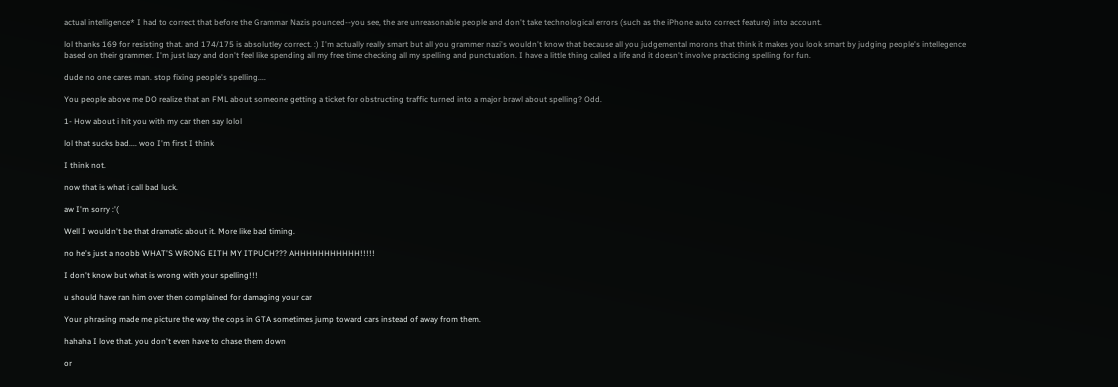actual intelligence* I had to correct that before the Grammar Nazis pounced--you see, the are unreasonable people and don't take technological errors (such as the iPhone auto correct feature) into account.

lol thanks 169 for resisting that. and 174/175 is absolutley correct. :) I'm actually really smart but all you grammer nazi's wouldn't know that because all you judgemental morons that think it makes you look smart by judging people's intellegence based on their grammer. I'm just lazy and don't feel like spending all my free time checking all my spelling and punctuation. I have a little thing called a life and it doesn't involve practicing spelling for fun.

dude no one cares man. stop fixing people's spelling....

You people above me DO realize that an FML about someone getting a ticket for obstructing traffic turned into a major brawl about spelling? Odd.

1- How about i hit you with my car then say lolol

lol that sucks bad.... woo I'm first I think

I think not.

now that is what i call bad luck.

aw I'm sorry :'(

Well I wouldn't be that dramatic about it. More like bad timing.

no he's just a noobb WHAT'S WRONG EITH MY ITPUCH??? AHHHHHHHHHHH!!!!!

I don't know but what is wrong with your spelling!!!

u should have ran him over then complained for damaging your car

Your phrasing made me picture the way the cops in GTA sometimes jump toward cars instead of away from them.

hahaha I love that. you don't even have to chase them down

or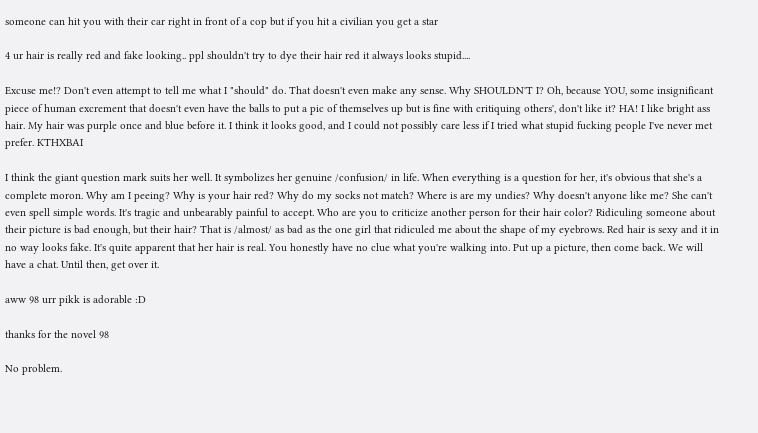someone can hit you with their car right in front of a cop but if you hit a civilian you get a star

4 ur hair is really red and fake looking.. ppl shouldn't try to dye their hair red it always looks stupid....

Excuse me!? Don't even attempt to tell me what I "should" do. That doesn't even make any sense. Why SHOULDN'T I? Oh, because YOU, some insignificant piece of human excrement that doesn't even have the balls to put a pic of themselves up but is fine with critiquing others', don't like it? HA! I like bright ass hair. My hair was purple once and blue before it. I think it looks good, and I could not possibly care less if I tried what stupid fucking people I've never met prefer. KTHXBAI

I think the giant question mark suits her well. It symbolizes her genuine /confusion/ in life. When everything is a question for her, it's obvious that she's a complete moron. Why am I peeing? Why is your hair red? Why do my socks not match? Where is are my undies? Why doesn't anyone like me? She can't even spell simple words. It's tragic and unbearably painful to accept. Who are you to criticize another person for their hair color? Ridiculing someone about their picture is bad enough, but their hair? That is /almost/ as bad as the one girl that ridiculed me about the shape of my eyebrows. Red hair is sexy and it in no way looks fake. It's quite apparent that her hair is real. You honestly have no clue what you're walking into. Put up a picture, then come back. We will have a chat. Until then, get over it.

aww 98 urr pikk is adorable :D

thanks for the novel 98

No problem.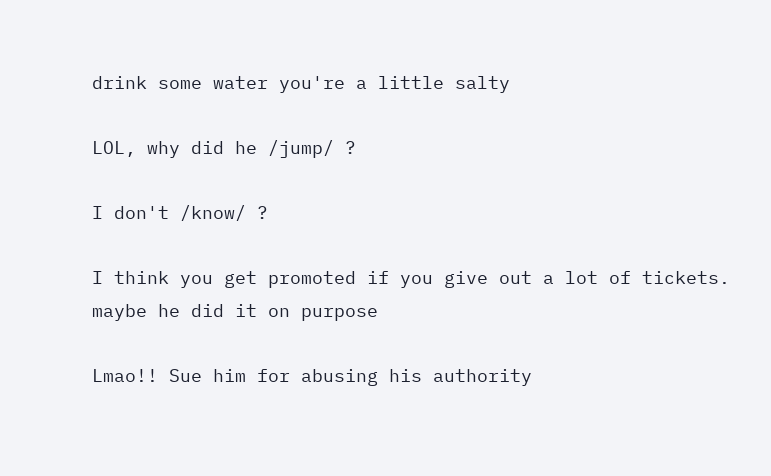drink some water you're a little salty

LOL, why did he /jump/ ?

I don't /know/ ?

I think you get promoted if you give out a lot of tickets. maybe he did it on purpose

Lmao!! Sue him for abusing his authority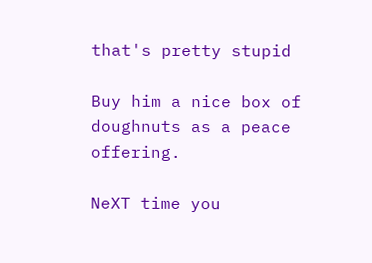that's pretty stupid

Buy him a nice box of doughnuts as a peace offering.

NeXT time you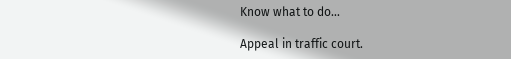Know what to do...

Appeal in traffic court.